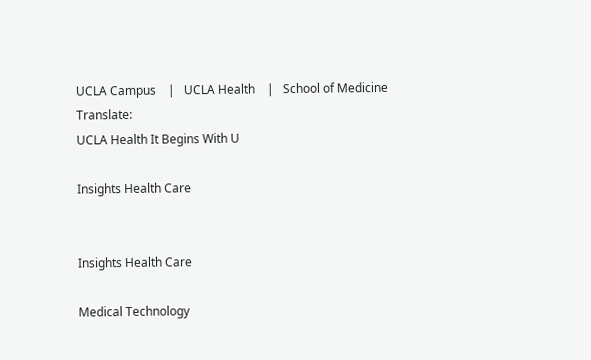UCLA Campus    |   UCLA Health    |   School of Medicine Translate:
UCLA Health It Begins With U

Insights Health Care


Insights Health Care

Medical Technology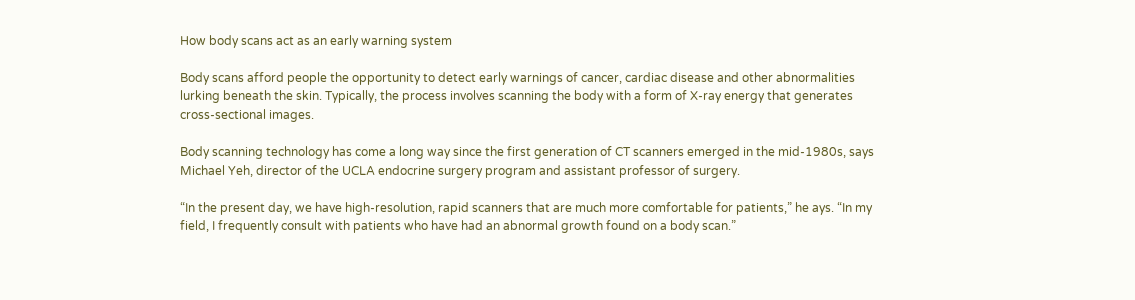How body scans act as an early warning system

Body scans afford people the opportunity to detect early warnings of cancer, cardiac disease and other abnormalities lurking beneath the skin. Typically, the process involves scanning the body with a form of X-ray energy that generates cross-sectional images.

Body scanning technology has come a long way since the first generation of CT scanners emerged in the mid-1980s, says Michael Yeh, director of the UCLA endocrine surgery program and assistant professor of surgery.

“In the present day, we have high-resolution, rapid scanners that are much more comfortable for patients,” he ays. “In my field, I frequently consult with patients who have had an abnormal growth found on a body scan.”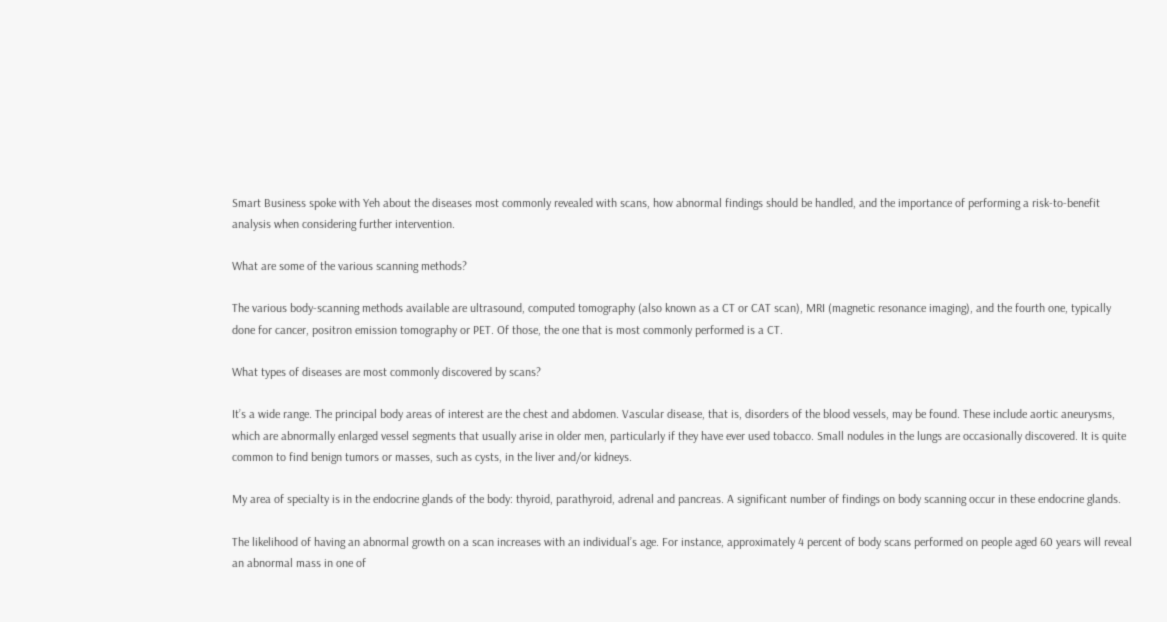Smart Business spoke with Yeh about the diseases most commonly revealed with scans, how abnormal findings should be handled, and the importance of performing a risk-to-benefit analysis when considering further intervention.

What are some of the various scanning methods?

The various body-scanning methods available are ultrasound, computed tomography (also known as a CT or CAT scan), MRI (magnetic resonance imaging), and the fourth one, typically done for cancer, positron emission tomography or PET. Of those, the one that is most commonly performed is a CT.

What types of diseases are most commonly discovered by scans?

It’s a wide range. The principal body areas of interest are the chest and abdomen. Vascular disease, that is, disorders of the blood vessels, may be found. These include aortic aneurysms, which are abnormally enlarged vessel segments that usually arise in older men, particularly if they have ever used tobacco. Small nodules in the lungs are occasionally discovered. It is quite common to find benign tumors or masses, such as cysts, in the liver and/or kidneys.

My area of specialty is in the endocrine glands of the body: thyroid, parathyroid, adrenal and pancreas. A significant number of findings on body scanning occur in these endocrine glands.

The likelihood of having an abnormal growth on a scan increases with an individual’s age. For instance, approximately 4 percent of body scans performed on people aged 60 years will reveal an abnormal mass in one of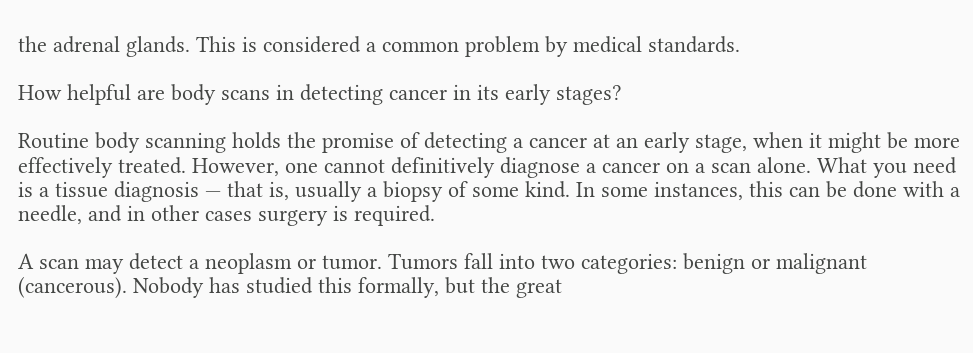the adrenal glands. This is considered a common problem by medical standards.

How helpful are body scans in detecting cancer in its early stages?

Routine body scanning holds the promise of detecting a cancer at an early stage, when it might be more effectively treated. However, one cannot definitively diagnose a cancer on a scan alone. What you need is a tissue diagnosis — that is, usually a biopsy of some kind. In some instances, this can be done with a needle, and in other cases surgery is required.

A scan may detect a neoplasm or tumor. Tumors fall into two categories: benign or malignant (cancerous). Nobody has studied this formally, but the great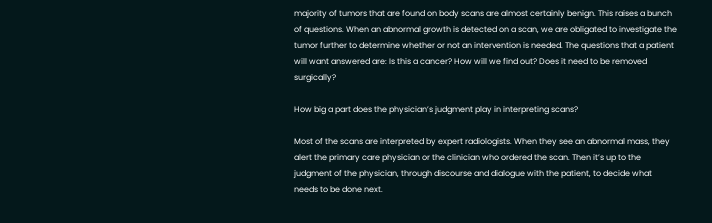majority of tumors that are found on body scans are almost certainly benign. This raises a bunch of questions. When an abnormal growth is detected on a scan, we are obligated to investigate the tumor further to determine whether or not an intervention is needed. The questions that a patient will want answered are: Is this a cancer? How will we find out? Does it need to be removed surgically?

How big a part does the physician’s judgment play in interpreting scans?

Most of the scans are interpreted by expert radiologists. When they see an abnormal mass, they alert the primary care physician or the clinician who ordered the scan. Then it’s up to the judgment of the physician, through discourse and dialogue with the patient, to decide what needs to be done next.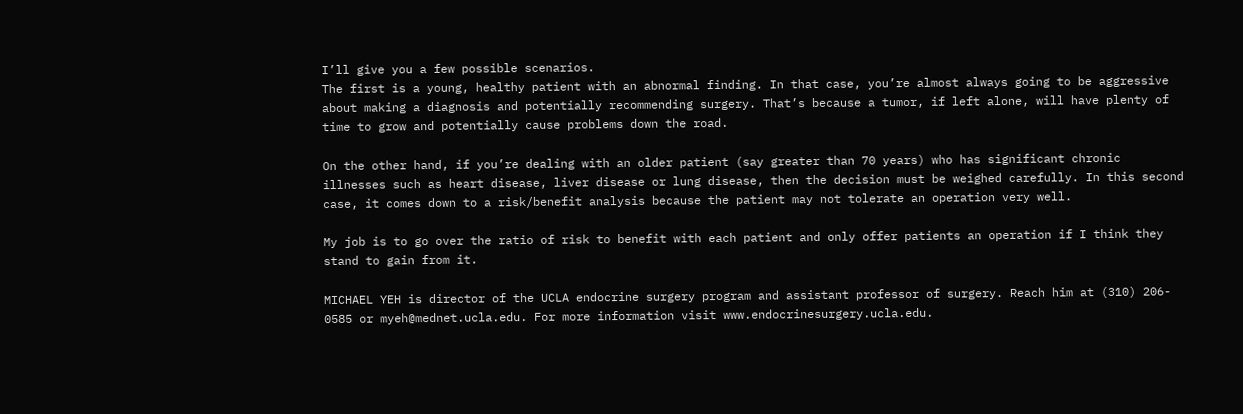I’ll give you a few possible scenarios.
The first is a young, healthy patient with an abnormal finding. In that case, you’re almost always going to be aggressive about making a diagnosis and potentially recommending surgery. That’s because a tumor, if left alone, will have plenty of time to grow and potentially cause problems down the road.

On the other hand, if you’re dealing with an older patient (say greater than 70 years) who has significant chronic illnesses such as heart disease, liver disease or lung disease, then the decision must be weighed carefully. In this second case, it comes down to a risk/benefit analysis because the patient may not tolerate an operation very well.

My job is to go over the ratio of risk to benefit with each patient and only offer patients an operation if I think they stand to gain from it.

MICHAEL YEH is director of the UCLA endocrine surgery program and assistant professor of surgery. Reach him at (310) 206- 0585 or myeh@mednet.ucla.edu. For more information visit www.endocrinesurgery.ucla.edu.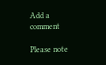Add a comment

Please note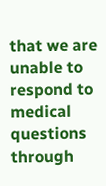that we are unable to respond to medical questions through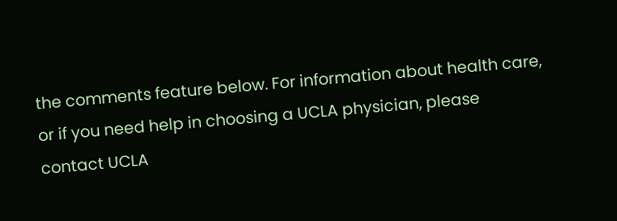the comments feature below. For information about health care, or if you need help in choosing a UCLA physician, please contact UCLA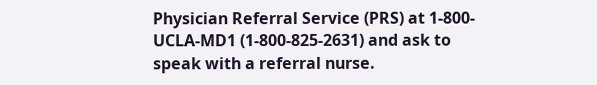Physician Referral Service (PRS) at 1-800-UCLA-MD1 (1-800-825-2631) and ask to speak with a referral nurse.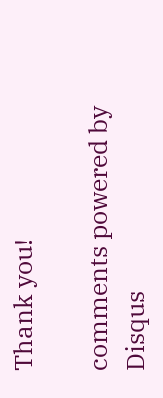Thank you!

comments powered by Disqus